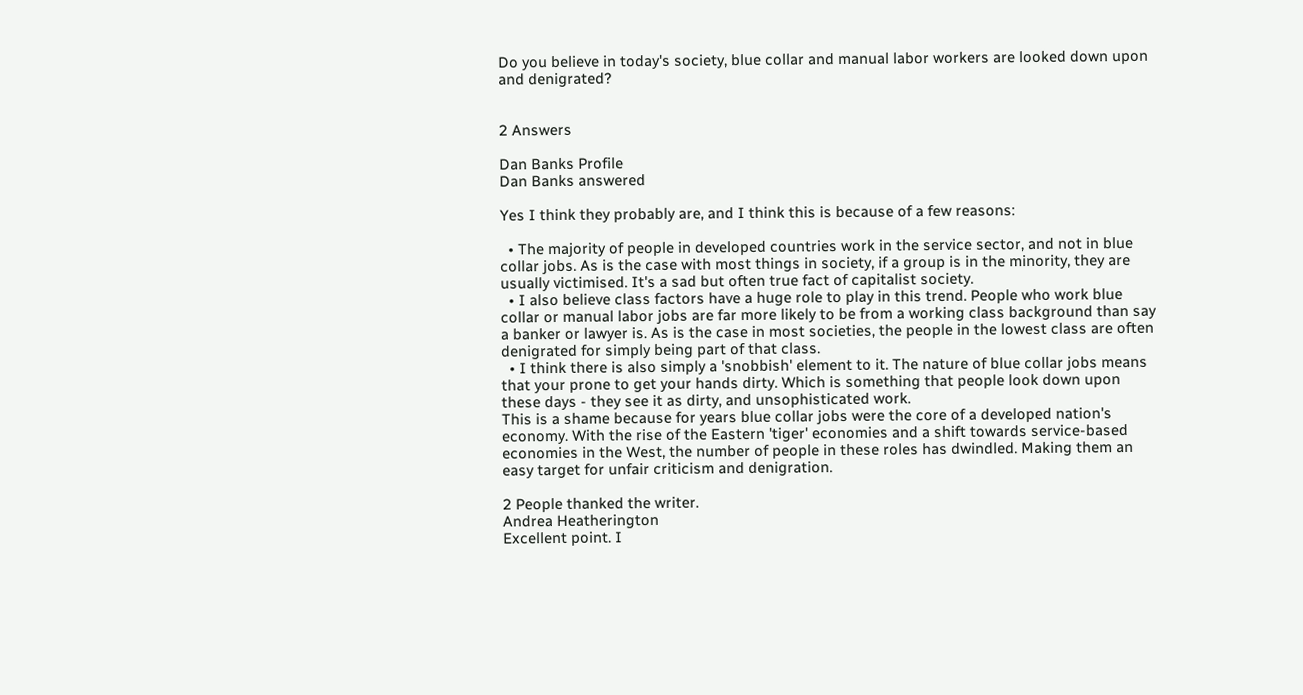Do you believe in today's society, blue collar and manual labor workers are looked down upon and denigrated?


2 Answers

Dan Banks Profile
Dan Banks answered

Yes I think they probably are, and I think this is because of a few reasons:

  • The majority of people in developed countries work in the service sector, and not in blue collar jobs. As is the case with most things in society, if a group is in the minority, they are usually victimised. It's a sad but often true fact of capitalist society.
  • I also believe class factors have a huge role to play in this trend. People who work blue collar or manual labor jobs are far more likely to be from a working class background than say a banker or lawyer is. As is the case in most societies, the people in the lowest class are often denigrated for simply being part of that class.
  • I think there is also simply a 'snobbish' element to it. The nature of blue collar jobs means that your prone to get your hands dirty. Which is something that people look down upon these days - they see it as dirty, and unsophisticated work.
This is a shame because for years blue collar jobs were the core of a developed nation's economy. With the rise of the Eastern 'tiger' economies and a shift towards service-based economies in the West, the number of people in these roles has dwindled. Making them an easy target for unfair criticism and denigration.

2 People thanked the writer.
Andrea Heatherington
Excellent point. I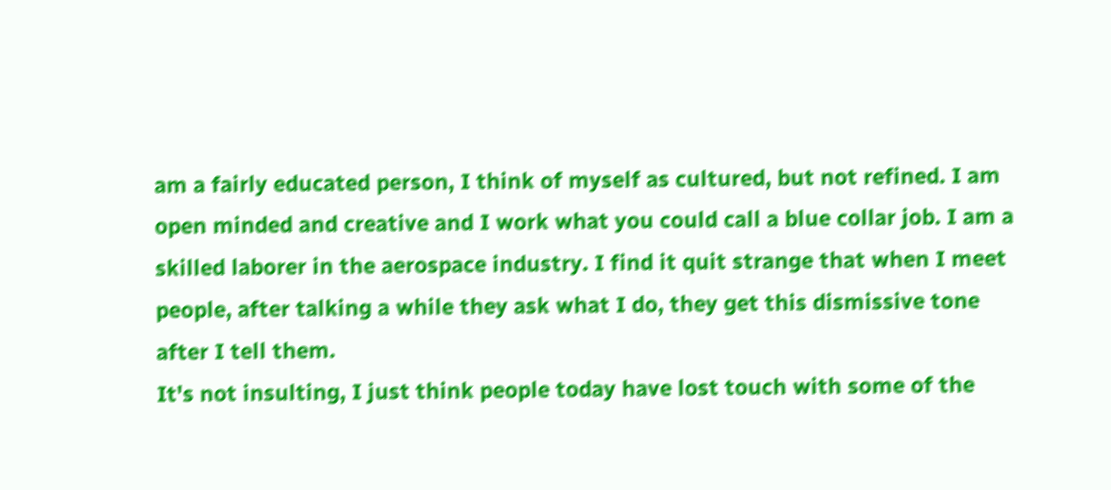am a fairly educated person, I think of myself as cultured, but not refined. I am open minded and creative and I work what you could call a blue collar job. I am a skilled laborer in the aerospace industry. I find it quit strange that when I meet people, after talking a while they ask what I do, they get this dismissive tone after I tell them.
It's not insulting, I just think people today have lost touch with some of the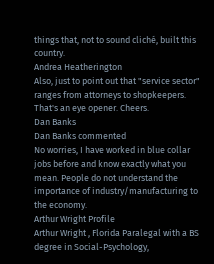things that, not to sound cliché, built this country.
Andrea Heatherington
Also, just to point out that "service sector" ranges from attorneys to shopkeepers. That's an eye opener. Cheers.
Dan Banks
Dan Banks commented
No worries, I have worked in blue collar jobs before and know exactly what you mean. People do not understand the importance of industry/manufacturing to the economy.
Arthur Wright Profile
Arthur Wright , Florida Paralegal with a BS degree in Social-Psychology,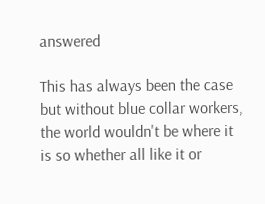answered

This has always been the case but without blue collar workers, the world wouldn't be where it is so whether all like it or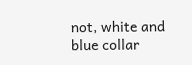not, white and blue collar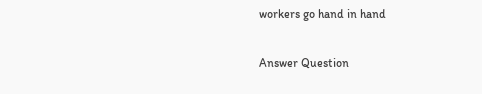workers go hand in hand

Answer Question